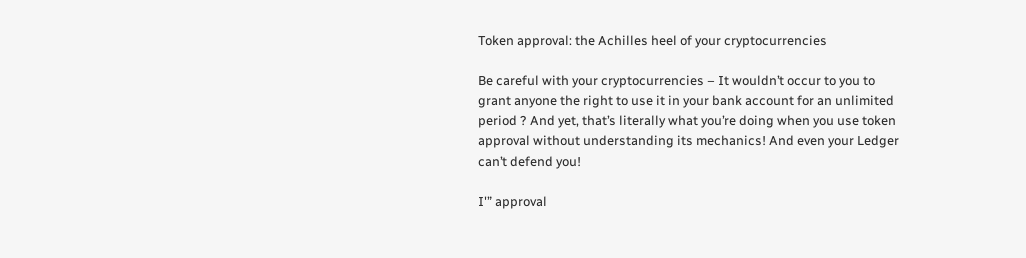Token approval: the Achilles heel of your cryptocurrencies

Be careful with your cryptocurrencies – It wouldn’t occur to you to grant anyone the right to use it in your bank account for an unlimited period ? And yet, that’s literally what you’re doing when you use token approval without understanding its mechanics! And even your Ledger can’t defend you!

I'” approval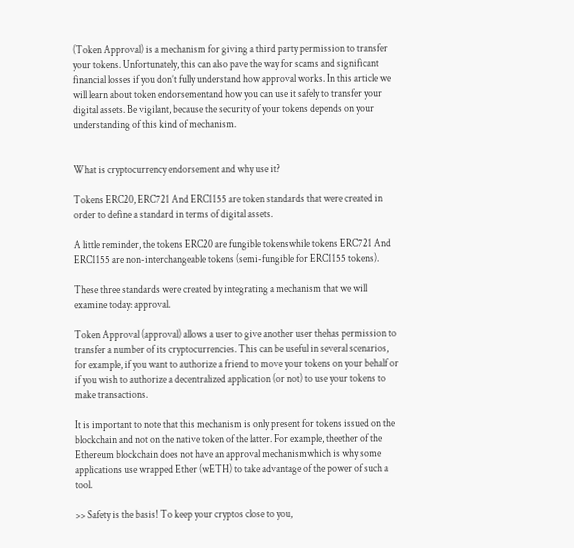(Token Approval) is a mechanism for giving a third party permission to transfer your tokens. Unfortunately, this can also pave the way for scams and significant financial losses if you don’t fully understand how approval works. In this article we will learn about token endorsementand how you can use it safely to transfer your digital assets. Be vigilant, because the security of your tokens depends on your understanding of this kind of mechanism.


What is cryptocurrency endorsement and why use it?

Tokens ERC20, ERC721 And ERC1155 are token standards that were created in order to define a standard in terms of digital assets.

A little reminder, the tokens ERC20 are fungible tokenswhile tokens ERC721 And ERC1155 are non-interchangeable tokens (semi-fungible for ERC1155 tokens).

These three standards were created by integrating a mechanism that we will examine today: approval.

Token Approval (approval) allows a user to give another user thehas permission to transfer a number of its cryptocurrencies. This can be useful in several scenarios, for example, if you want to authorize a friend to move your tokens on your behalf or if you wish to authorize a decentralized application (or not) to use your tokens to make transactions.

It is important to note that this mechanism is only present for tokens issued on the blockchain and not on the native token of the latter. For example, theether of the Ethereum blockchain does not have an approval mechanismwhich is why some applications use wrapped Ether (wETH) to take advantage of the power of such a tool.

>> Safety is the basis! To keep your cryptos close to you,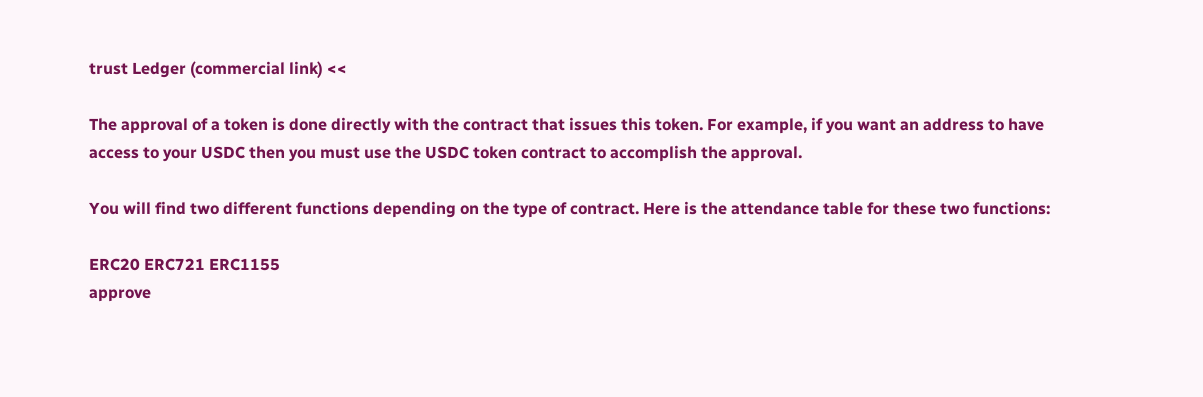trust Ledger (commercial link) <<

The approval of a token is done directly with the contract that issues this token. For example, if you want an address to have access to your USDC then you must use the USDC token contract to accomplish the approval.

You will find two different functions depending on the type of contract. Here is the attendance table for these two functions:

ERC20 ERC721 ERC1155
approve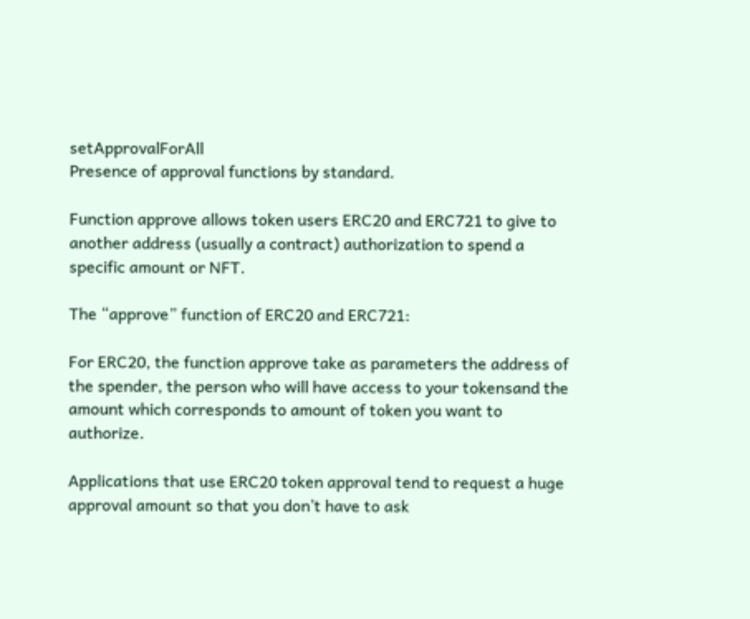setApprovalForAll
Presence of approval functions by standard.

Function approve allows token users ERC20 and ERC721 to give to another address (usually a contract) authorization to spend a specific amount or NFT.

The “approve” function of ERC20 and ERC721:

For ERC20, the function approve take as parameters the address of the spender, the person who will have access to your tokensand the amount which corresponds to amount of token you want to authorize.

Applications that use ERC20 token approval tend to request a huge approval amount so that you don’t have to ask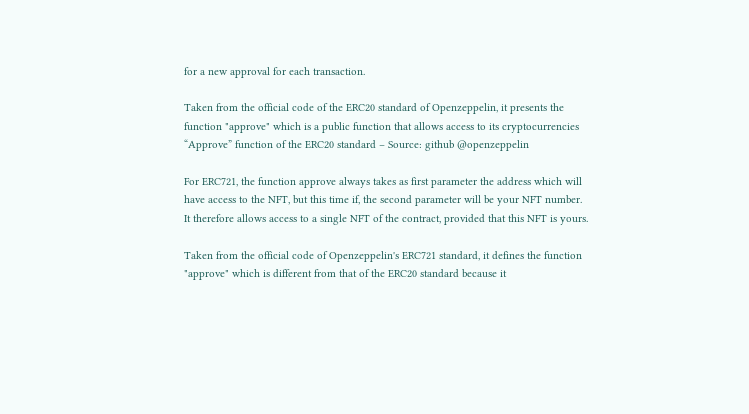for a new approval for each transaction.

Taken from the official code of the ERC20 standard of Openzeppelin, it presents the function "approve" which is a public function that allows access to its cryptocurrencies
“Approve” function of the ERC20 standard – Source: github @openzeppelin

For ERC721, the function approve always takes as first parameter the address which will have access to the NFT, but this time if, the second parameter will be your NFT number. It therefore allows access to a single NFT of the contract, provided that this NFT is yours.

Taken from the official code of Openzeppelin's ERC721 standard, it defines the function "approve" which is different from that of the ERC20 standard because it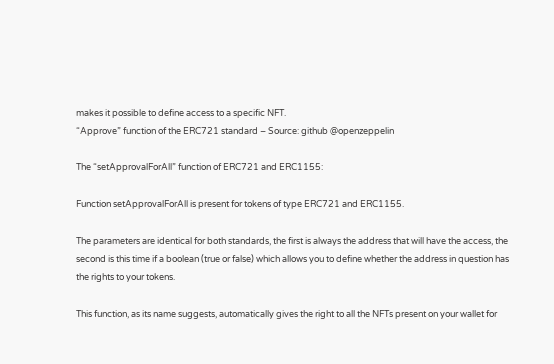makes it possible to define access to a specific NFT.
“Approve” function of the ERC721 standard – Source: github @openzeppelin

The “setApprovalForAll” function of ERC721 and ERC1155:

Function setApprovalForAll is present for tokens of type ERC721 and ERC1155.

The parameters are identical for both standards, the first is always the address that will have the access, the second is this time if a boolean (true or false) which allows you to define whether the address in question has the rights to your tokens.

This function, as its name suggests, automatically gives the right to all the NFTs present on your wallet for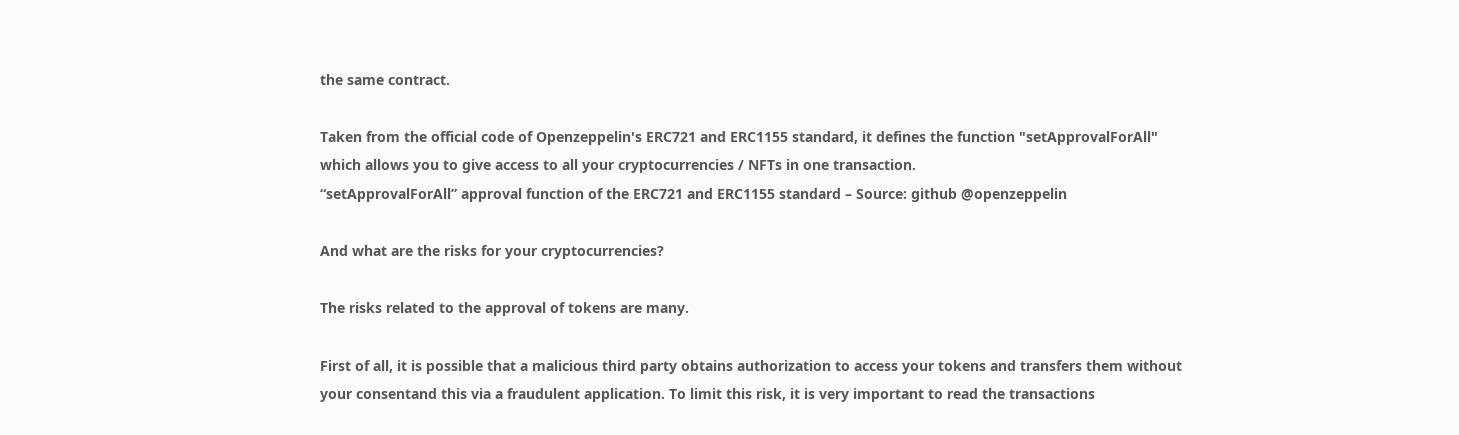the same contract.

Taken from the official code of Openzeppelin's ERC721 and ERC1155 standard, it defines the function "setApprovalForAll" which allows you to give access to all your cryptocurrencies / NFTs in one transaction.
“setApprovalForAll” approval function of the ERC721 and ERC1155 standard – Source: github @openzeppelin

And what are the risks for your cryptocurrencies?

The risks related to the approval of tokens are many.

First of all, it is possible that a malicious third party obtains authorization to access your tokens and transfers them without your consentand this via a fraudulent application. To limit this risk, it is very important to read the transactions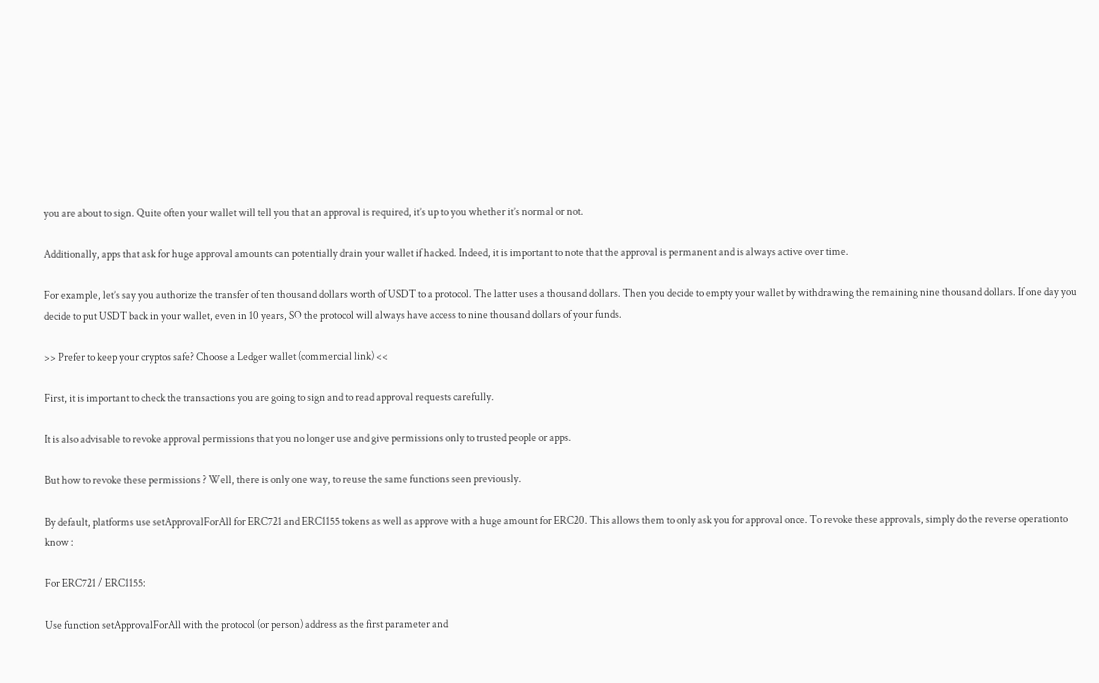you are about to sign. Quite often your wallet will tell you that an approval is required, it’s up to you whether it’s normal or not.

Additionally, apps that ask for huge approval amounts can potentially drain your wallet if hacked. Indeed, it is important to note that the approval is permanent and is always active over time.

For example, let’s say you authorize the transfer of ten thousand dollars worth of USDT to a protocol. The latter uses a thousand dollars. Then you decide to empty your wallet by withdrawing the remaining nine thousand dollars. If one day you decide to put USDT back in your wallet, even in 10 years, SO the protocol will always have access to nine thousand dollars of your funds.

>> Prefer to keep your cryptos safe? Choose a Ledger wallet (commercial link) <<

First, it is important to check the transactions you are going to sign and to read approval requests carefully.

It is also advisable to revoke approval permissions that you no longer use and give permissions only to trusted people or apps.

But how to revoke these permissions ? Well, there is only one way, to reuse the same functions seen previously.

By default, platforms use setApprovalForAll for ERC721 and ERC1155 tokens as well as approve with a huge amount for ERC20. This allows them to only ask you for approval once. To revoke these approvals, simply do the reverse operationto know :

For ERC721 / ERC1155:

Use function setApprovalForAll with the protocol (or person) address as the first parameter and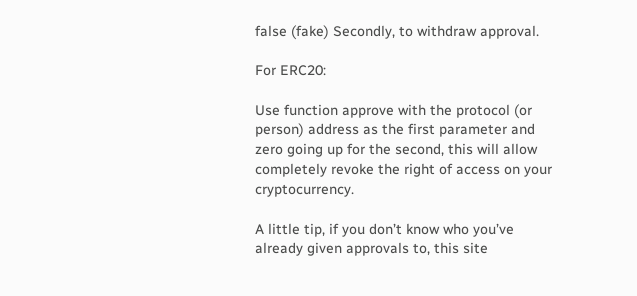false (fake) Secondly, to withdraw approval.

For ERC20:

Use function approve with the protocol (or person) address as the first parameter and zero going up for the second, this will allow completely revoke the right of access on your cryptocurrency.

A little tip, if you don’t know who you’ve already given approvals to, this site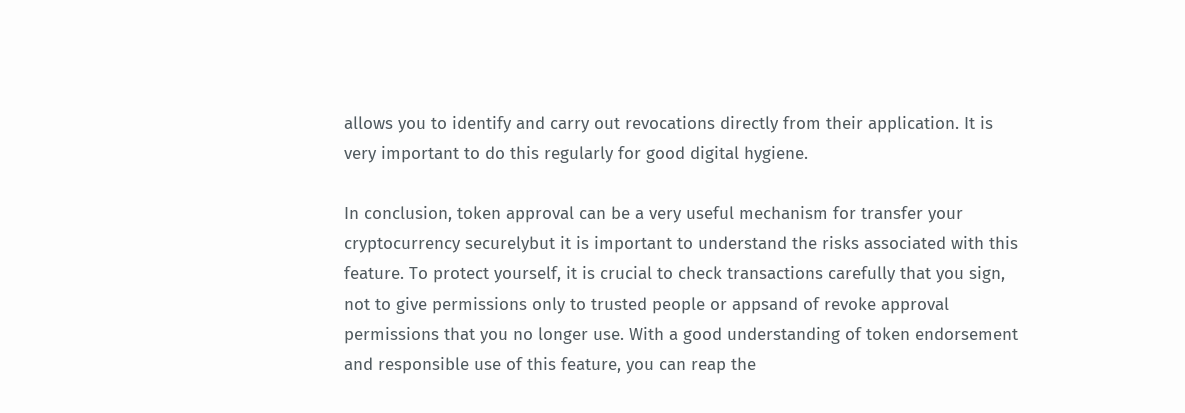allows you to identify and carry out revocations directly from their application. It is very important to do this regularly for good digital hygiene.

In conclusion, token approval can be a very useful mechanism for transfer your cryptocurrency securelybut it is important to understand the risks associated with this feature. To protect yourself, it is crucial to check transactions carefully that you sign, not to give permissions only to trusted people or appsand of revoke approval permissions that you no longer use. With a good understanding of token endorsement and responsible use of this feature, you can reap the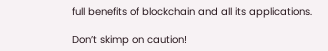full benefits of blockchain and all its applications.

Don’t skimp on caution!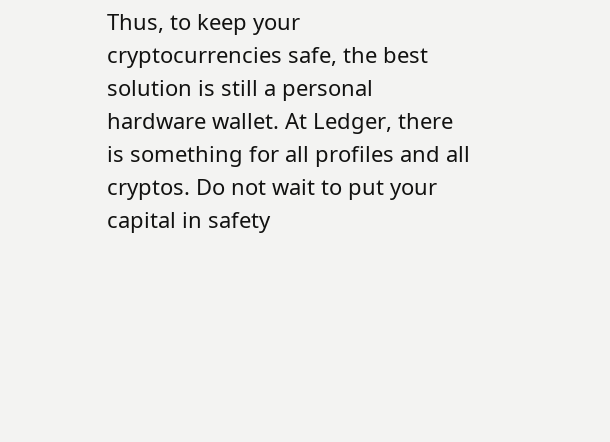Thus, to keep your cryptocurrencies safe, the best solution is still a personal hardware wallet. At Ledger, there is something for all profiles and all cryptos. Do not wait to put your capital in safety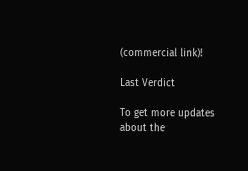(commercial link)!

Last Verdict

To get more updates about the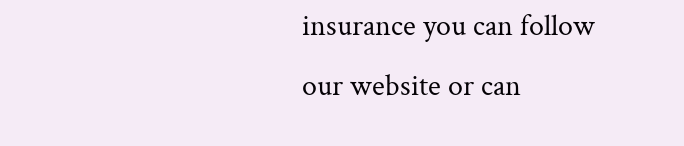insurance you can follow our website or can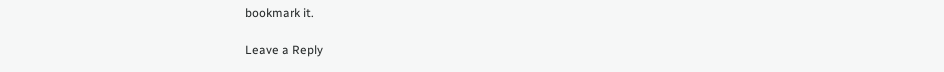bookmark it.

Leave a Reply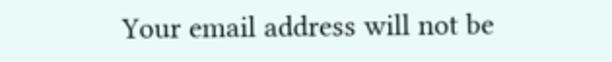Your email address will not be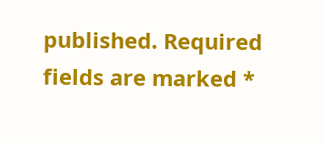published. Required fields are marked *